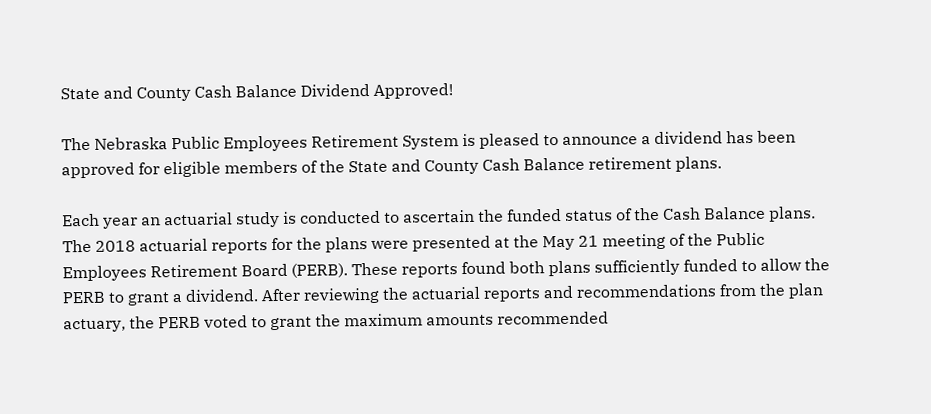State and County Cash Balance Dividend Approved!

The Nebraska Public Employees Retirement System is pleased to announce a dividend has been approved for eligible members of the State and County Cash Balance retirement plans.

Each year an actuarial study is conducted to ascertain the funded status of the Cash Balance plans. The 2018 actuarial reports for the plans were presented at the May 21 meeting of the Public Employees Retirement Board (PERB). These reports found both plans sufficiently funded to allow the PERB to grant a dividend. After reviewing the actuarial reports and recommendations from the plan actuary, the PERB voted to grant the maximum amounts recommended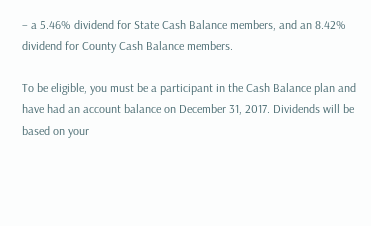– a 5.46% dividend for State Cash Balance members, and an 8.42% dividend for County Cash Balance members.

To be eligible, you must be a participant in the Cash Balance plan and have had an account balance on December 31, 2017. Dividends will be based on your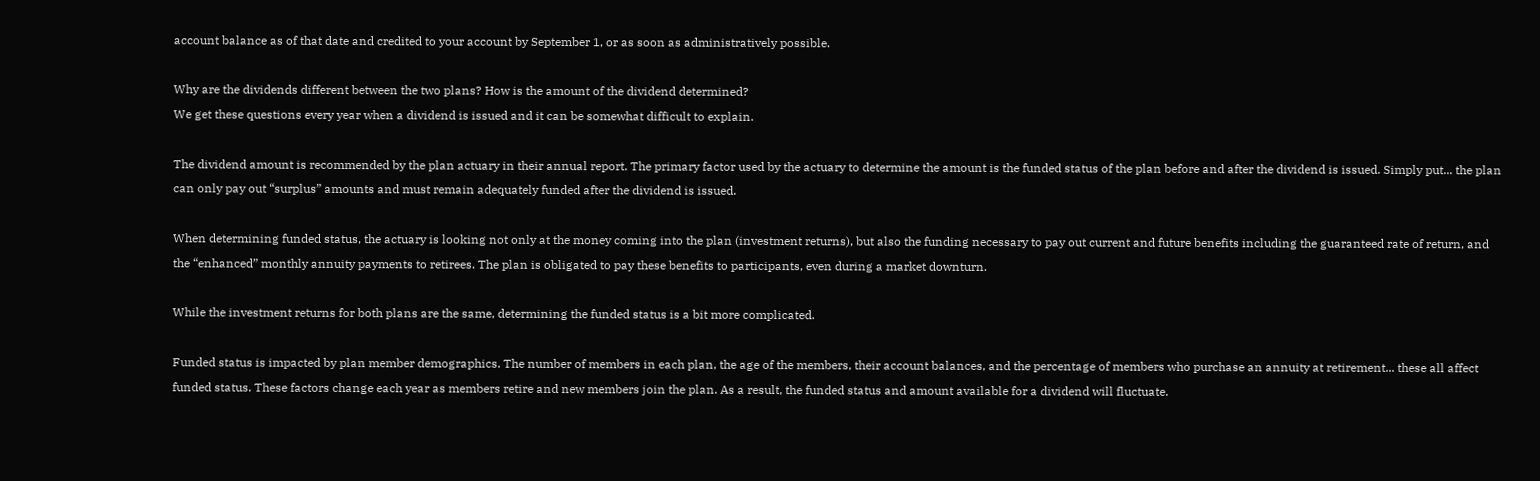account balance as of that date and credited to your account by September 1, or as soon as administratively possible.

Why are the dividends different between the two plans? How is the amount of the dividend determined?
We get these questions every year when a dividend is issued and it can be somewhat difficult to explain.

The dividend amount is recommended by the plan actuary in their annual report. The primary factor used by the actuary to determine the amount is the funded status of the plan before and after the dividend is issued. Simply put... the plan can only pay out “surplus” amounts and must remain adequately funded after the dividend is issued.

When determining funded status, the actuary is looking not only at the money coming into the plan (investment returns), but also the funding necessary to pay out current and future benefits including the guaranteed rate of return, and the “enhanced” monthly annuity payments to retirees. The plan is obligated to pay these benefits to participants, even during a market downturn.

While the investment returns for both plans are the same, determining the funded status is a bit more complicated.

Funded status is impacted by plan member demographics. The number of members in each plan, the age of the members, their account balances, and the percentage of members who purchase an annuity at retirement... these all affect funded status. These factors change each year as members retire and new members join the plan. As a result, the funded status and amount available for a dividend will fluctuate.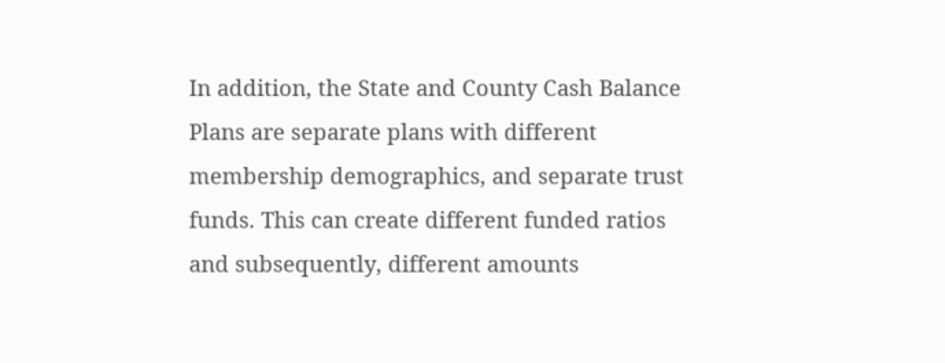In addition, the State and County Cash Balance Plans are separate plans with different membership demographics, and separate trust funds. This can create different funded ratios and subsequently, different amounts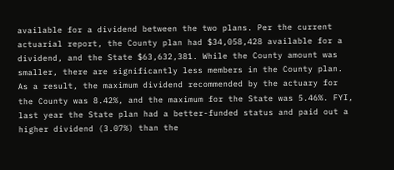available for a dividend between the two plans. Per the current actuarial report, the County plan had $34,058,428 available for a dividend, and the State $63,632,381. While the County amount was smaller, there are significantly less members in the County plan. As a result, the maximum dividend recommended by the actuary for the County was 8.42%, and the maximum for the State was 5.46%. FYI, last year the State plan had a better-funded status and paid out a higher dividend (3.07%) than the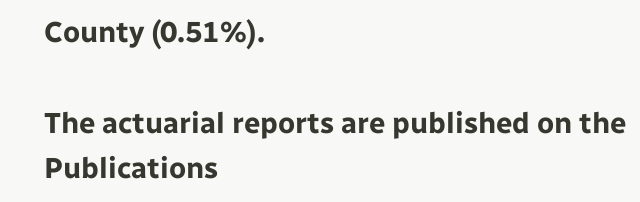County (0.51%).

The actuarial reports are published on the Publications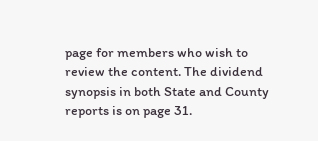page for members who wish to review the content. The dividend synopsis in both State and County reports is on page 31.